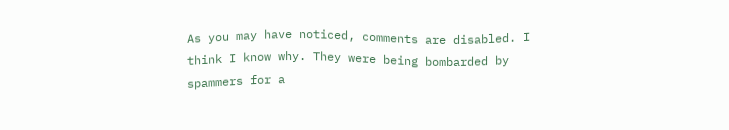As you may have noticed, comments are disabled. I think I know why. They were being bombarded by spammers for a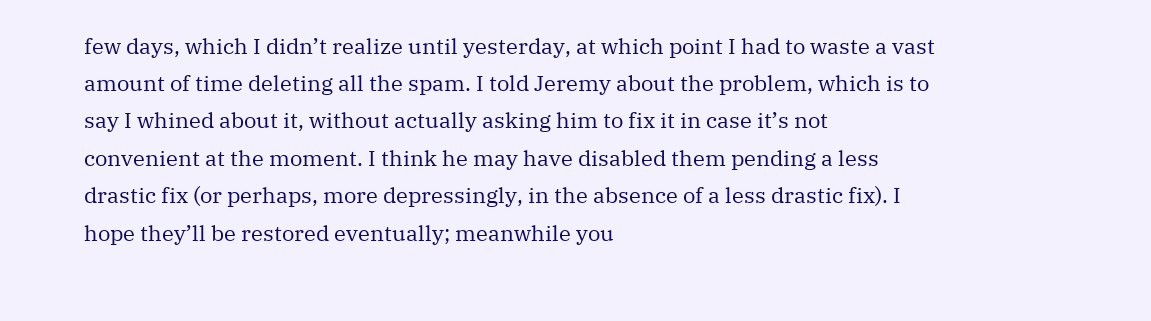few days, which I didn’t realize until yesterday, at which point I had to waste a vast amount of time deleting all the spam. I told Jeremy about the problem, which is to say I whined about it, without actually asking him to fix it in case it’s not convenient at the moment. I think he may have disabled them pending a less drastic fix (or perhaps, more depressingly, in the absence of a less drastic fix). I hope they’ll be restored eventually; meanwhile you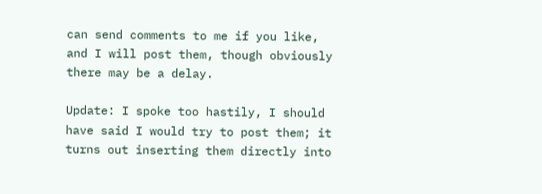can send comments to me if you like, and I will post them, though obviously there may be a delay.

Update: I spoke too hastily, I should have said I would try to post them; it turns out inserting them directly into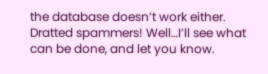the database doesn’t work either. Dratted spammers! Well…I’ll see what can be done, and let you know.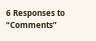6 Responses to “Comments”